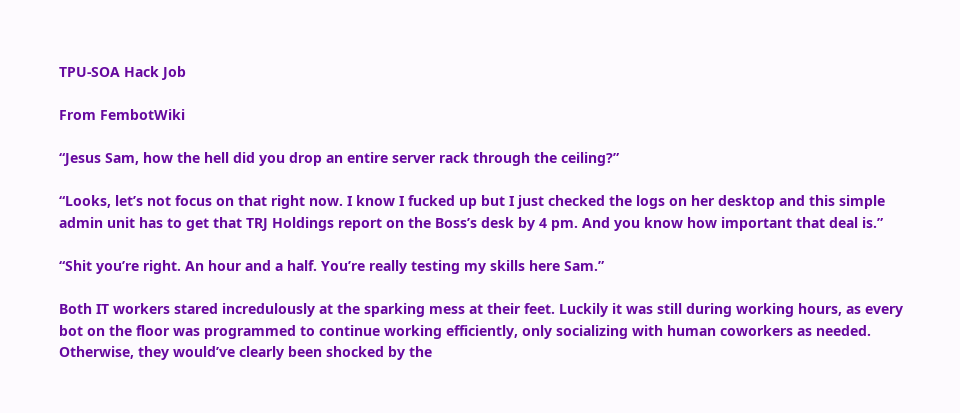TPU-SOA Hack Job

From FembotWiki

“Jesus Sam, how the hell did you drop an entire server rack through the ceiling?”

“Looks, let’s not focus on that right now. I know I fucked up but I just checked the logs on her desktop and this simple admin unit has to get that TRJ Holdings report on the Boss’s desk by 4 pm. And you know how important that deal is.”

“Shit you’re right. An hour and a half. You’re really testing my skills here Sam.”

Both IT workers stared incredulously at the sparking mess at their feet. Luckily it was still during working hours, as every bot on the floor was programmed to continue working efficiently, only socializing with human coworkers as needed. Otherwise, they would’ve clearly been shocked by the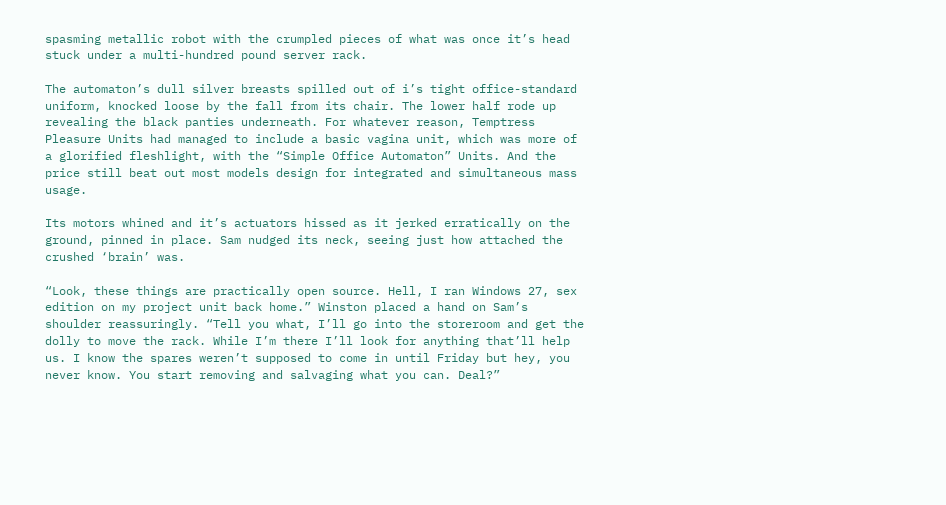spasming metallic robot with the crumpled pieces of what was once it’s head stuck under a multi-hundred pound server rack.

The automaton’s dull silver breasts spilled out of i’s tight office-standard uniform, knocked loose by the fall from its chair. The lower half rode up revealing the black panties underneath. For whatever reason, Temptress Pleasure Units had managed to include a basic vagina unit, which was more of a glorified fleshlight, with the “Simple Office Automaton” Units. And the price still beat out most models design for integrated and simultaneous mass usage.

Its motors whined and it’s actuators hissed as it jerked erratically on the ground, pinned in place. Sam nudged its neck, seeing just how attached the crushed ‘brain’ was.

“Look, these things are practically open source. Hell, I ran Windows 27, sex edition on my project unit back home.” Winston placed a hand on Sam’s shoulder reassuringly. “Tell you what, I’ll go into the storeroom and get the dolly to move the rack. While I’m there I’ll look for anything that’ll help us. I know the spares weren’t supposed to come in until Friday but hey, you never know. You start removing and salvaging what you can. Deal?”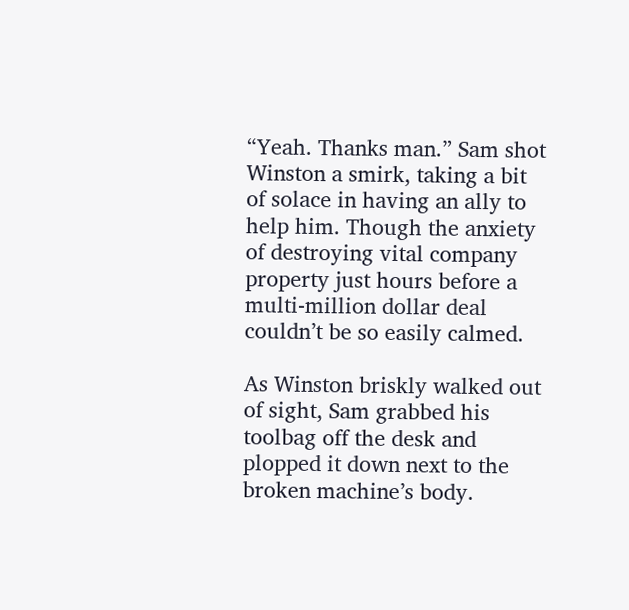“Yeah. Thanks man.” Sam shot Winston a smirk, taking a bit of solace in having an ally to help him. Though the anxiety of destroying vital company property just hours before a multi-million dollar deal couldn’t be so easily calmed.

As Winston briskly walked out of sight, Sam grabbed his toolbag off the desk and plopped it down next to the broken machine’s body.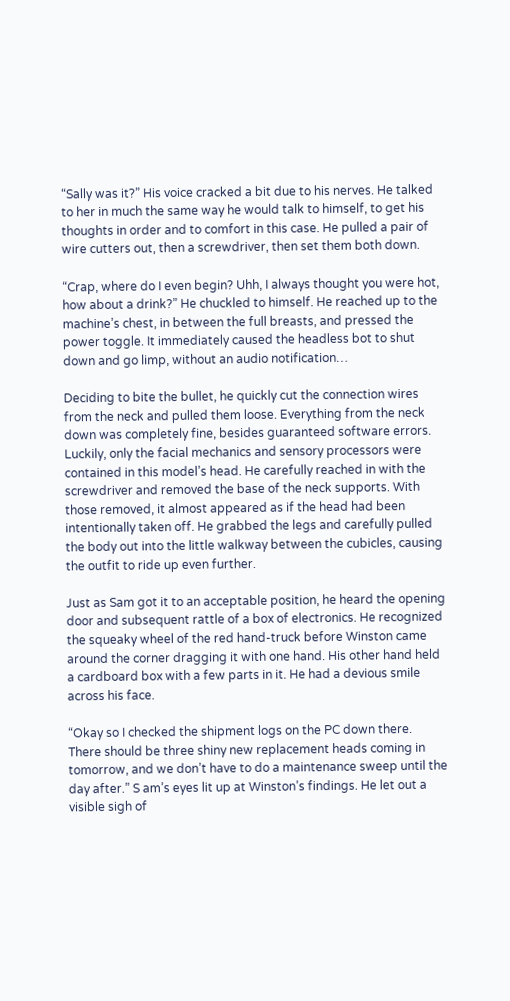“Sally was it?” His voice cracked a bit due to his nerves. He talked to her in much the same way he would talk to himself, to get his thoughts in order and to comfort in this case. He pulled a pair of wire cutters out, then a screwdriver, then set them both down.

“Crap, where do I even begin? Uhh, I always thought you were hot, how about a drink?” He chuckled to himself. He reached up to the machine’s chest, in between the full breasts, and pressed the power toggle. It immediately caused the headless bot to shut down and go limp, without an audio notification…

Deciding to bite the bullet, he quickly cut the connection wires from the neck and pulled them loose. Everything from the neck down was completely fine, besides guaranteed software errors. Luckily, only the facial mechanics and sensory processors were contained in this model’s head. He carefully reached in with the screwdriver and removed the base of the neck supports. With those removed, it almost appeared as if the head had been intentionally taken off. He grabbed the legs and carefully pulled the body out into the little walkway between the cubicles, causing the outfit to ride up even further.

Just as Sam got it to an acceptable position, he heard the opening door and subsequent rattle of a box of electronics. He recognized the squeaky wheel of the red hand-truck before Winston came around the corner dragging it with one hand. His other hand held a cardboard box with a few parts in it. He had a devious smile across his face.

“Okay so I checked the shipment logs on the PC down there. There should be three shiny new replacement heads coming in tomorrow, and we don’t have to do a maintenance sweep until the day after.” S am’s eyes lit up at Winston’s findings. He let out a visible sigh of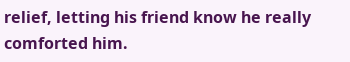relief, letting his friend know he really comforted him.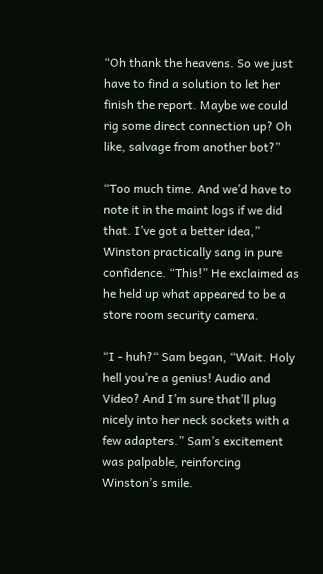“Oh thank the heavens. So we just have to find a solution to let her finish the report. Maybe we could rig some direct connection up? Oh like, salvage from another bot?”

“Too much time. And we’d have to note it in the maint logs if we did that. I’ve got a better idea,” Winston practically sang in pure confidence. “This!” He exclaimed as he held up what appeared to be a store room security camera.

“I - huh?“ Sam began, “Wait. Holy hell you’re a genius! Audio and Video? And I’m sure that’ll plug nicely into her neck sockets with a few adapters.” Sam’s excitement was palpable, reinforcing Winston’s smile.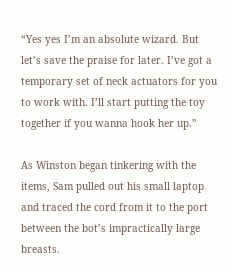“Yes yes I’m an absolute wizard. But let’s save the praise for later. I’ve got a temporary set of neck actuators for you to work with. I’ll start putting the toy together if you wanna hook her up.”

As Winston began tinkering with the items, Sam pulled out his small laptop and traced the cord from it to the port between the bot’s impractically large breasts.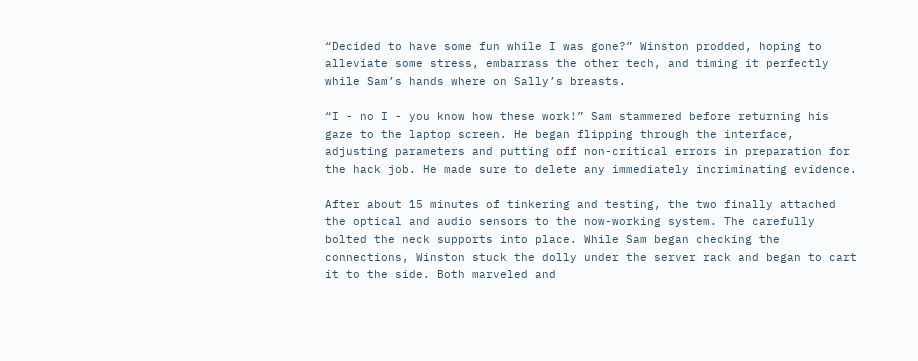“Decided to have some fun while I was gone?” Winston prodded, hoping to alleviate some stress, embarrass the other tech, and timing it perfectly while Sam’s hands where on Sally’s breasts.

“I - no I - you know how these work!” Sam stammered before returning his gaze to the laptop screen. He began flipping through the interface, adjusting parameters and putting off non-critical errors in preparation for the hack job. He made sure to delete any immediately incriminating evidence.

After about 15 minutes of tinkering and testing, the two finally attached the optical and audio sensors to the now-working system. The carefully bolted the neck supports into place. While Sam began checking the connections, Winston stuck the dolly under the server rack and began to cart it to the side. Both marveled and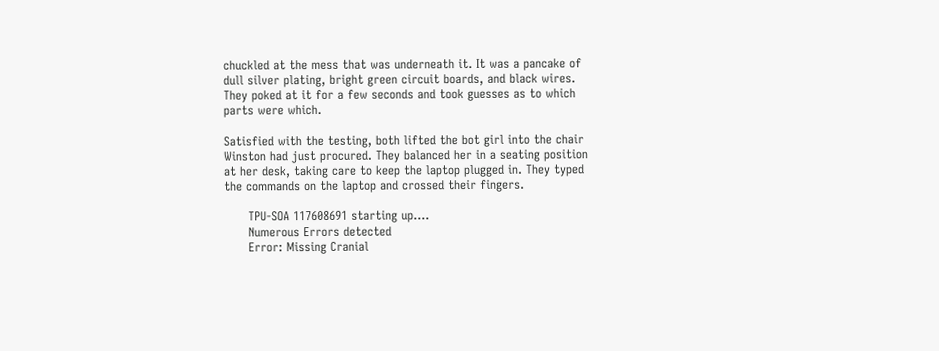chuckled at the mess that was underneath it. It was a pancake of dull silver plating, bright green circuit boards, and black wires. They poked at it for a few seconds and took guesses as to which parts were which.

Satisfied with the testing, both lifted the bot girl into the chair Winston had just procured. They balanced her in a seating position at her desk, taking care to keep the laptop plugged in. They typed the commands on the laptop and crossed their fingers.

      TPU-SOA 117608691 starting up….
      Numerous Errors detected
      Error: Missing Cranial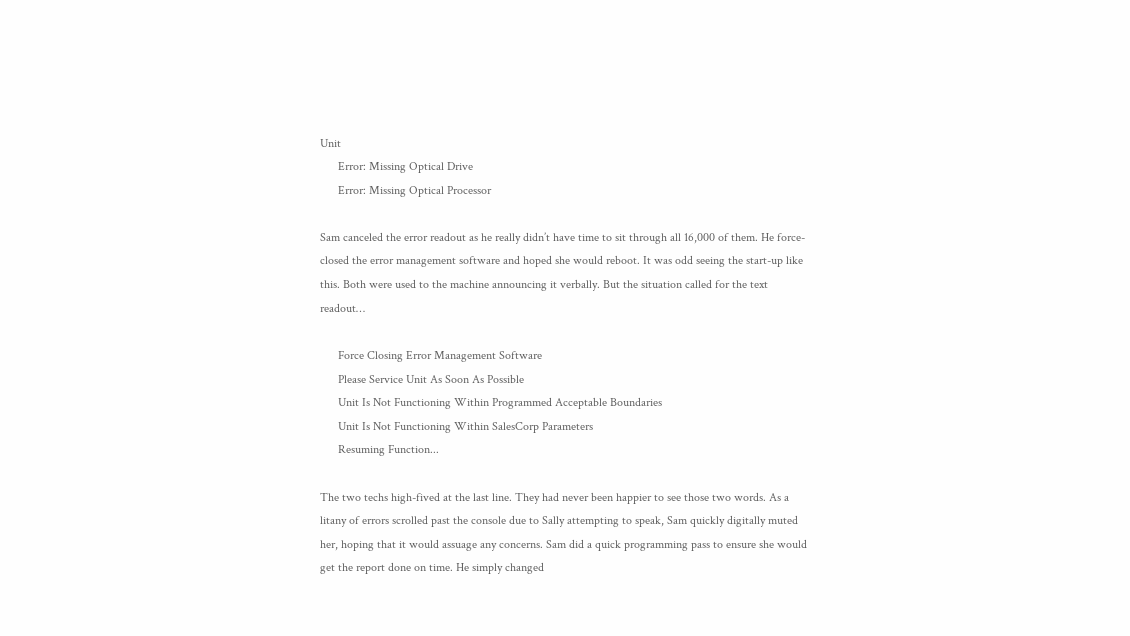Unit
      Error: Missing Optical Drive
      Error: Missing Optical Processor

Sam canceled the error readout as he really didn’t have time to sit through all 16,000 of them. He force-closed the error management software and hoped she would reboot. It was odd seeing the start-up like this. Both were used to the machine announcing it verbally. But the situation called for the text readout…

      Force Closing Error Management Software
      Please Service Unit As Soon As Possible
      Unit Is Not Functioning Within Programmed Acceptable Boundaries
      Unit Is Not Functioning Within SalesCorp Parameters
      Resuming Function...

The two techs high-fived at the last line. They had never been happier to see those two words. As a litany of errors scrolled past the console due to Sally attempting to speak, Sam quickly digitally muted her, hoping that it would assuage any concerns. Sam did a quick programming pass to ensure she would get the report done on time. He simply changed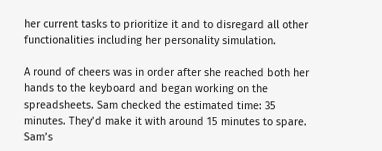her current tasks to prioritize it and to disregard all other functionalities including her personality simulation.

A round of cheers was in order after she reached both her hands to the keyboard and began working on the spreadsheets. Sam checked the estimated time: 35 minutes. They’d make it with around 15 minutes to spare. Sam’s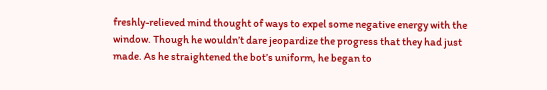freshly-relieved mind thought of ways to expel some negative energy with the window. Though he wouldn’t dare jeopardize the progress that they had just made. As he straightened the bot’s uniform, he began to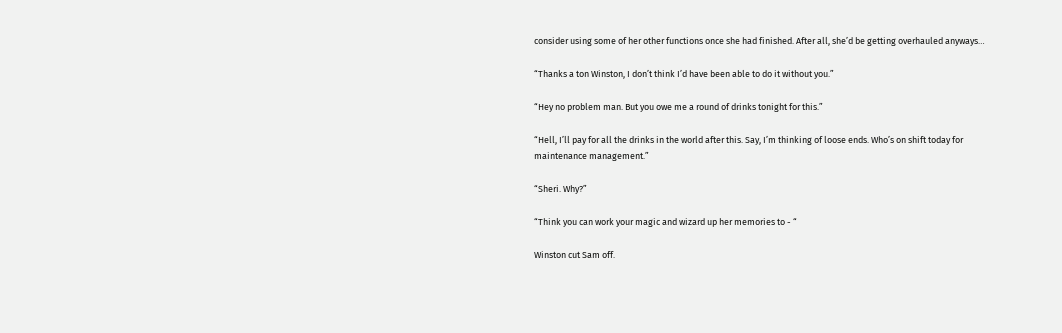consider using some of her other functions once she had finished. After all, she’d be getting overhauled anyways…

“Thanks a ton Winston, I don’t think I’d have been able to do it without you.”

“Hey no problem man. But you owe me a round of drinks tonight for this.”

“Hell, I’ll pay for all the drinks in the world after this. Say, I’m thinking of loose ends. Who’s on shift today for maintenance management.”

“Sheri. Why?”

“Think you can work your magic and wizard up her memories to - “

Winston cut Sam off.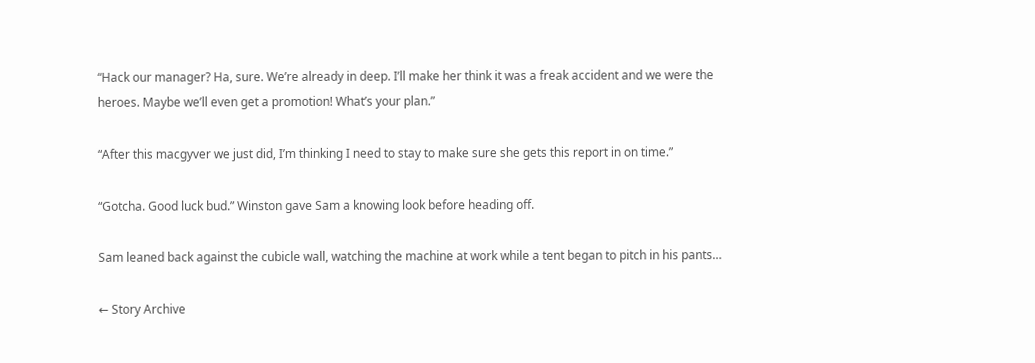“Hack our manager? Ha, sure. We’re already in deep. I’ll make her think it was a freak accident and we were the heroes. Maybe we’ll even get a promotion! What’s your plan.”

“After this macgyver we just did, I’m thinking I need to stay to make sure she gets this report in on time.”

“Gotcha. Good luck bud.” Winston gave Sam a knowing look before heading off.

Sam leaned back against the cubicle wall, watching the machine at work while a tent began to pitch in his pants…

← Story Archive